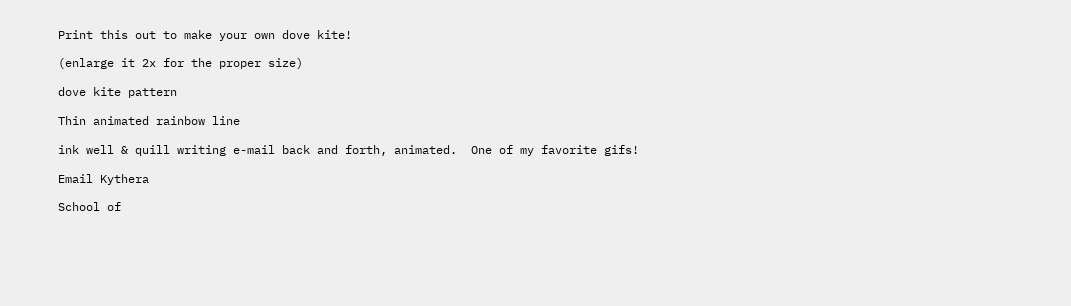Print this out to make your own dove kite!

(enlarge it 2x for the proper size)

dove kite pattern

Thin animated rainbow line

ink well & quill writing e-mail back and forth, animated.  One of my favorite gifs!

Email Kythera

School of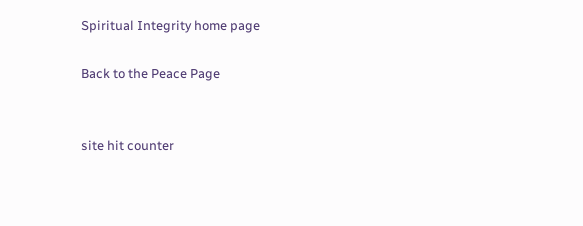Spiritual Integrity home page

Back to the Peace Page


site hit counter